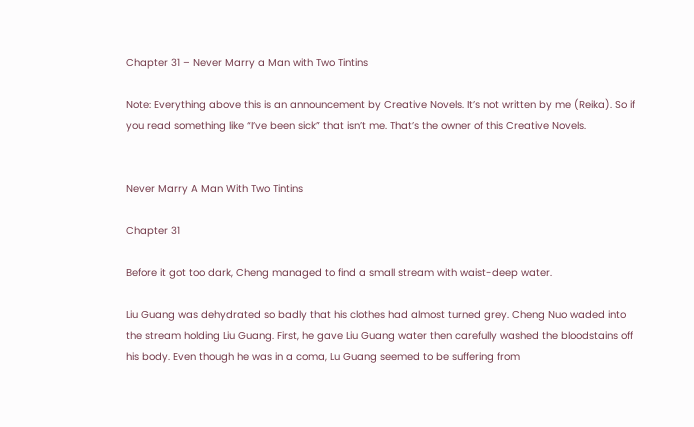Chapter 31 – Never Marry a Man with Two Tintins

Note: Everything above this is an announcement by Creative Novels. It’s not written by me (Reika). So if you read something like “I’ve been sick” that isn’t me. That’s the owner of this Creative Novels.


Never Marry A Man With Two Tintins

Chapter 31

Before it got too dark, Cheng managed to find a small stream with waist-deep water.

Liu Guang was dehydrated so badly that his clothes had almost turned grey. Cheng Nuo waded into the stream holding Liu Guang. First, he gave Liu Guang water then carefully washed the bloodstains off his body. Even though he was in a coma, Lu Guang seemed to be suffering from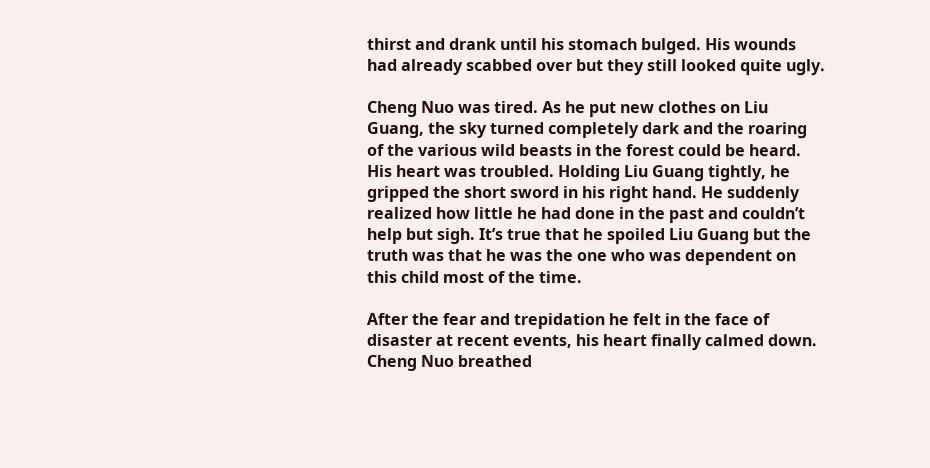thirst and drank until his stomach bulged. His wounds had already scabbed over but they still looked quite ugly.

Cheng Nuo was tired. As he put new clothes on Liu Guang, the sky turned completely dark and the roaring of the various wild beasts in the forest could be heard. His heart was troubled. Holding Liu Guang tightly, he gripped the short sword in his right hand. He suddenly realized how little he had done in the past and couldn’t help but sigh. It’s true that he spoiled Liu Guang but the truth was that he was the one who was dependent on this child most of the time.

After the fear and trepidation he felt in the face of disaster at recent events, his heart finally calmed down. Cheng Nuo breathed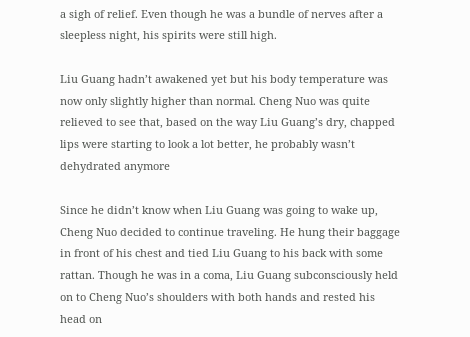a sigh of relief. Even though he was a bundle of nerves after a sleepless night, his spirits were still high.

Liu Guang hadn’t awakened yet but his body temperature was now only slightly higher than normal. Cheng Nuo was quite relieved to see that, based on the way Liu Guang’s dry, chapped lips were starting to look a lot better, he probably wasn’t dehydrated anymore

Since he didn’t know when Liu Guang was going to wake up, Cheng Nuo decided to continue traveling. He hung their baggage in front of his chest and tied Liu Guang to his back with some rattan. Though he was in a coma, Liu Guang subconsciously held on to Cheng Nuo’s shoulders with both hands and rested his head on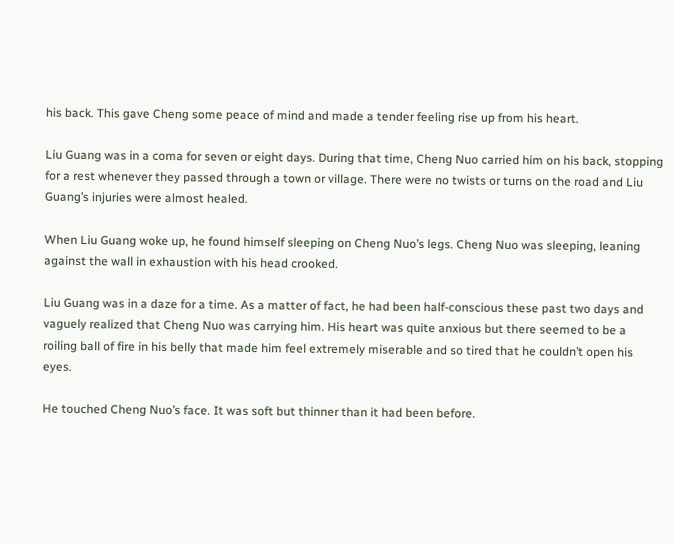his back. This gave Cheng some peace of mind and made a tender feeling rise up from his heart.

Liu Guang was in a coma for seven or eight days. During that time, Cheng Nuo carried him on his back, stopping for a rest whenever they passed through a town or village. There were no twists or turns on the road and Liu Guang’s injuries were almost healed.

When Liu Guang woke up, he found himself sleeping on Cheng Nuo’s legs. Cheng Nuo was sleeping, leaning against the wall in exhaustion with his head crooked.

Liu Guang was in a daze for a time. As a matter of fact, he had been half-conscious these past two days and vaguely realized that Cheng Nuo was carrying him. His heart was quite anxious but there seemed to be a roiling ball of fire in his belly that made him feel extremely miserable and so tired that he couldn’t open his eyes.

He touched Cheng Nuo’s face. It was soft but thinner than it had been before.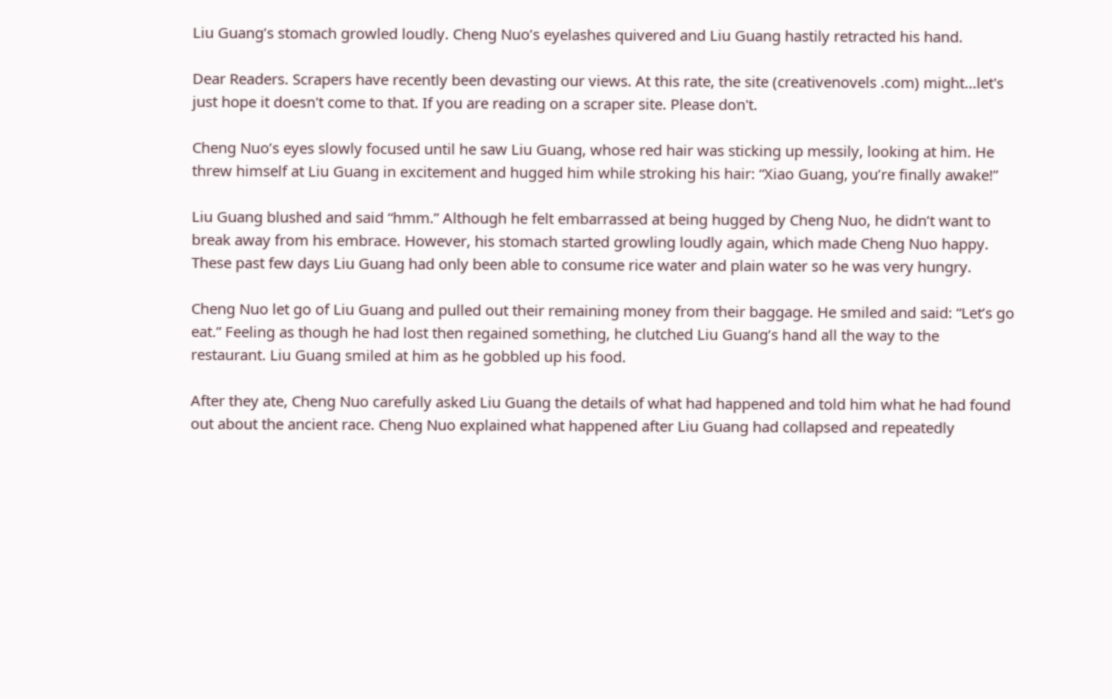Liu Guang’s stomach growled loudly. Cheng Nuo’s eyelashes quivered and Liu Guang hastily retracted his hand.

Dear Readers. Scrapers have recently been devasting our views. At this rate, the site (creativenovels .com) might...let's just hope it doesn't come to that. If you are reading on a scraper site. Please don't.

Cheng Nuo’s eyes slowly focused until he saw Liu Guang, whose red hair was sticking up messily, looking at him. He threw himself at Liu Guang in excitement and hugged him while stroking his hair: “Xiao Guang, you’re finally awake!”

Liu Guang blushed and said “hmm.” Although he felt embarrassed at being hugged by Cheng Nuo, he didn’t want to break away from his embrace. However, his stomach started growling loudly again, which made Cheng Nuo happy. These past few days Liu Guang had only been able to consume rice water and plain water so he was very hungry.

Cheng Nuo let go of Liu Guang and pulled out their remaining money from their baggage. He smiled and said: “Let’s go eat.” Feeling as though he had lost then regained something, he clutched Liu Guang’s hand all the way to the restaurant. Liu Guang smiled at him as he gobbled up his food.

After they ate, Cheng Nuo carefully asked Liu Guang the details of what had happened and told him what he had found out about the ancient race. Cheng Nuo explained what happened after Liu Guang had collapsed and repeatedly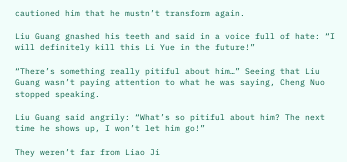cautioned him that he mustn’t transform again.

Liu Guang gnashed his teeth and said in a voice full of hate: “I will definitely kill this Li Yue in the future!”

“There’s something really pitiful about him…” Seeing that Liu Guang wasn’t paying attention to what he was saying, Cheng Nuo stopped speaking.

Liu Guang said angrily: “What’s so pitiful about him? The next time he shows up, I won’t let him go!”

They weren’t far from Liao Ji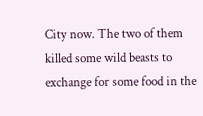City now. The two of them killed some wild beasts to exchange for some food in the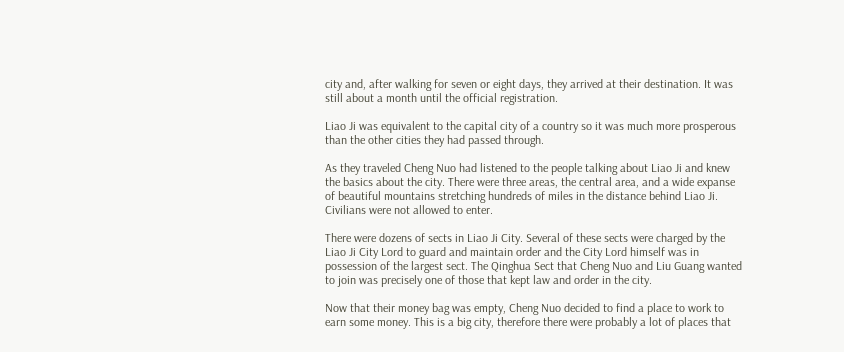city and, after walking for seven or eight days, they arrived at their destination. It was still about a month until the official registration.

Liao Ji was equivalent to the capital city of a country so it was much more prosperous than the other cities they had passed through.

As they traveled Cheng Nuo had listened to the people talking about Liao Ji and knew the basics about the city. There were three areas, the central area, and a wide expanse of beautiful mountains stretching hundreds of miles in the distance behind Liao Ji. Civilians were not allowed to enter.

There were dozens of sects in Liao Ji City. Several of these sects were charged by the Liao Ji City Lord to guard and maintain order and the City Lord himself was in possession of the largest sect. The Qinghua Sect that Cheng Nuo and Liu Guang wanted to join was precisely one of those that kept law and order in the city.

Now that their money bag was empty, Cheng Nuo decided to find a place to work to earn some money. This is a big city, therefore there were probably a lot of places that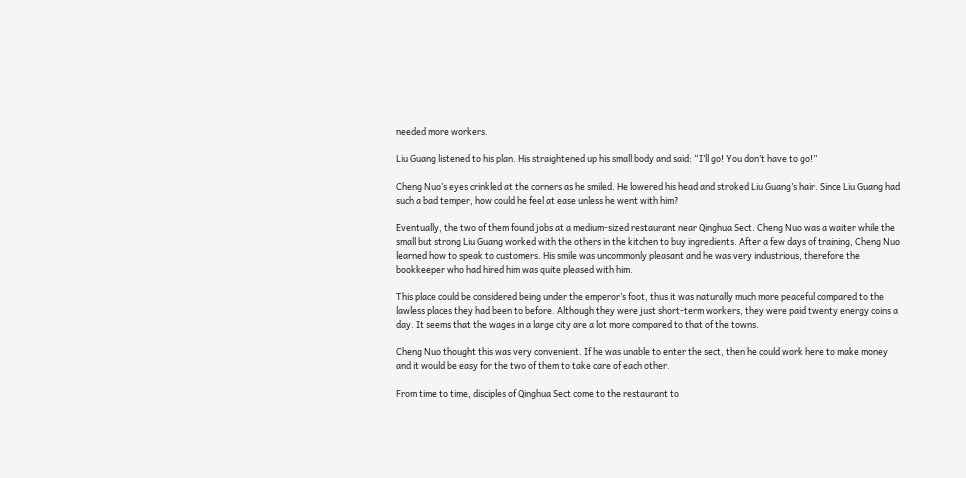needed more workers.

Liu Guang listened to his plan. His straightened up his small body and said: “I’ll go! You don’t have to go!”

Cheng Nuo’s eyes crinkled at the corners as he smiled. He lowered his head and stroked Liu Guang’s hair. Since Liu Guang had such a bad temper, how could he feel at ease unless he went with him?

Eventually, the two of them found jobs at a medium-sized restaurant near Qinghua Sect. Cheng Nuo was a waiter while the small but strong Liu Guang worked with the others in the kitchen to buy ingredients. After a few days of training, Cheng Nuo learned how to speak to customers. His smile was uncommonly pleasant and he was very industrious, therefore the bookkeeper who had hired him was quite pleased with him.

This place could be considered being under the emperor’s foot, thus it was naturally much more peaceful compared to the lawless places they had been to before. Although they were just short-term workers, they were paid twenty energy coins a day. It seems that the wages in a large city are a lot more compared to that of the towns.

Cheng Nuo thought this was very convenient. If he was unable to enter the sect, then he could work here to make money and it would be easy for the two of them to take care of each other.

From time to time, disciples of Qinghua Sect come to the restaurant to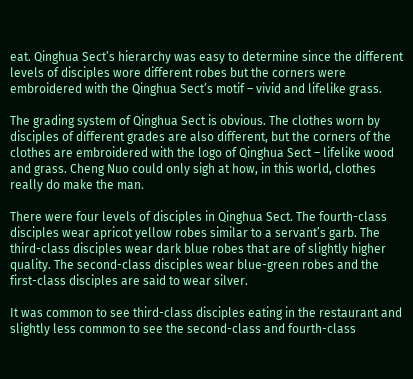eat. Qinghua Sect’s hierarchy was easy to determine since the different levels of disciples wore different robes but the corners were embroidered with the Qinghua Sect’s motif – vivid and lifelike grass.

The grading system of Qinghua Sect is obvious. The clothes worn by disciples of different grades are also different, but the corners of the clothes are embroidered with the logo of Qinghua Sect – lifelike wood and grass. Cheng Nuo could only sigh at how, in this world, clothes really do make the man.

There were four levels of disciples in Qinghua Sect. The fourth-class disciples wear apricot yellow robes similar to a servant’s garb. The third-class disciples wear dark blue robes that are of slightly higher quality. The second-class disciples wear blue-green robes and the first-class disciples are said to wear silver.

It was common to see third-class disciples eating in the restaurant and slightly less common to see the second-class and fourth-class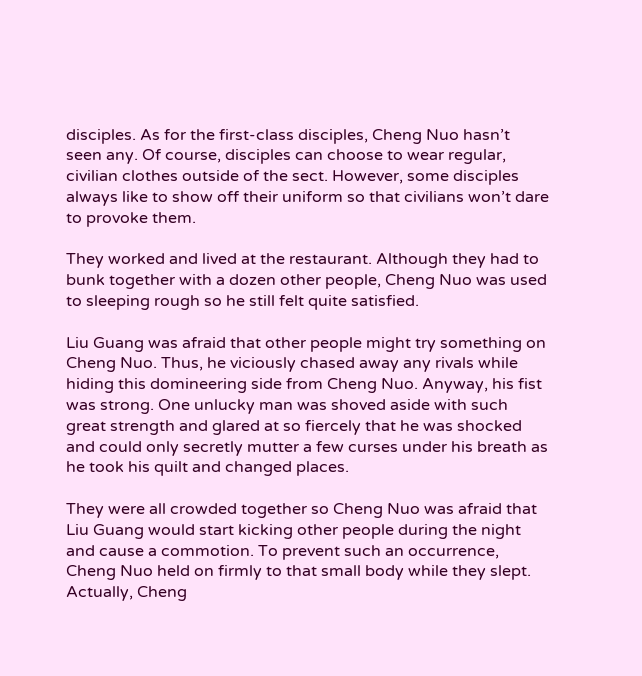disciples. As for the first-class disciples, Cheng Nuo hasn’t seen any. Of course, disciples can choose to wear regular, civilian clothes outside of the sect. However, some disciples always like to show off their uniform so that civilians won’t dare to provoke them.

They worked and lived at the restaurant. Although they had to bunk together with a dozen other people, Cheng Nuo was used to sleeping rough so he still felt quite satisfied.

Liu Guang was afraid that other people might try something on Cheng Nuo. Thus, he viciously chased away any rivals while hiding this domineering side from Cheng Nuo. Anyway, his fist was strong. One unlucky man was shoved aside with such great strength and glared at so fiercely that he was shocked and could only secretly mutter a few curses under his breath as he took his quilt and changed places.

They were all crowded together so Cheng Nuo was afraid that Liu Guang would start kicking other people during the night and cause a commotion. To prevent such an occurrence, Cheng Nuo held on firmly to that small body while they slept. Actually, Cheng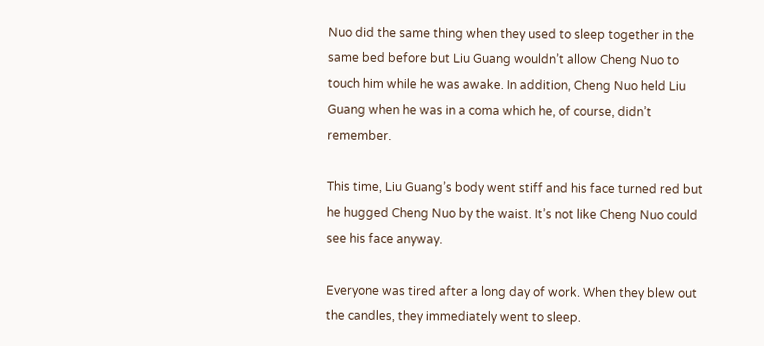Nuo did the same thing when they used to sleep together in the same bed before but Liu Guang wouldn’t allow Cheng Nuo to touch him while he was awake. In addition, Cheng Nuo held Liu Guang when he was in a coma which he, of course, didn’t remember.

This time, Liu Guang’s body went stiff and his face turned red but he hugged Cheng Nuo by the waist. It’s not like Cheng Nuo could see his face anyway.

Everyone was tired after a long day of work. When they blew out the candles, they immediately went to sleep.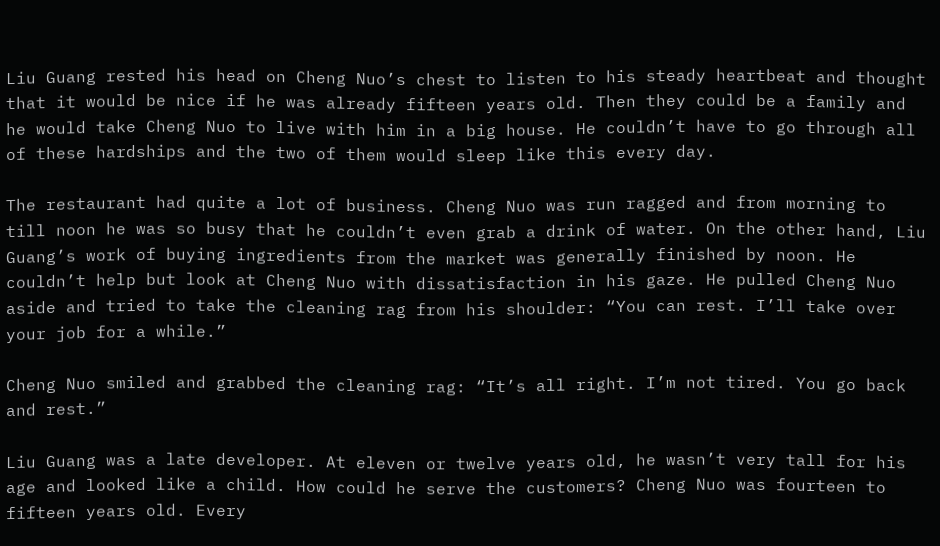Liu Guang rested his head on Cheng Nuo’s chest to listen to his steady heartbeat and thought that it would be nice if he was already fifteen years old. Then they could be a family and he would take Cheng Nuo to live with him in a big house. He couldn’t have to go through all of these hardships and the two of them would sleep like this every day.

The restaurant had quite a lot of business. Cheng Nuo was run ragged and from morning to till noon he was so busy that he couldn’t even grab a drink of water. On the other hand, Liu Guang’s work of buying ingredients from the market was generally finished by noon. He couldn’t help but look at Cheng Nuo with dissatisfaction in his gaze. He pulled Cheng Nuo aside and tried to take the cleaning rag from his shoulder: “You can rest. I’ll take over your job for a while.”

Cheng Nuo smiled and grabbed the cleaning rag: “It’s all right. I’m not tired. You go back and rest.”

Liu Guang was a late developer. At eleven or twelve years old, he wasn’t very tall for his age and looked like a child. How could he serve the customers? Cheng Nuo was fourteen to fifteen years old. Every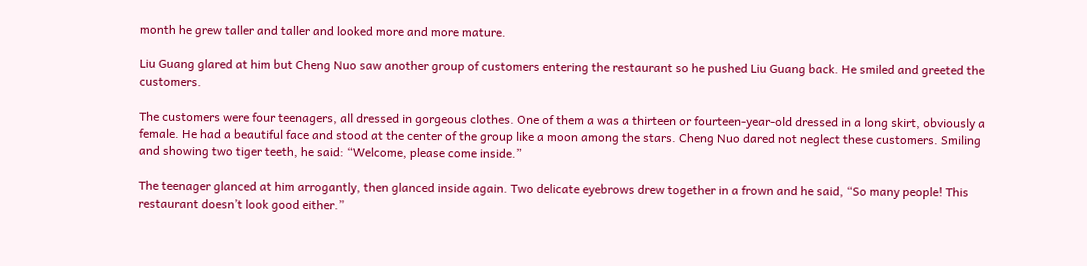month he grew taller and taller and looked more and more mature.

Liu Guang glared at him but Cheng Nuo saw another group of customers entering the restaurant so he pushed Liu Guang back. He smiled and greeted the customers.

The customers were four teenagers, all dressed in gorgeous clothes. One of them a was a thirteen or fourteen-year-old dressed in a long skirt, obviously a female. He had a beautiful face and stood at the center of the group like a moon among the stars. Cheng Nuo dared not neglect these customers. Smiling and showing two tiger teeth, he said: “Welcome, please come inside.”

The teenager glanced at him arrogantly, then glanced inside again. Two delicate eyebrows drew together in a frown and he said, “So many people! This restaurant doesn’t look good either.”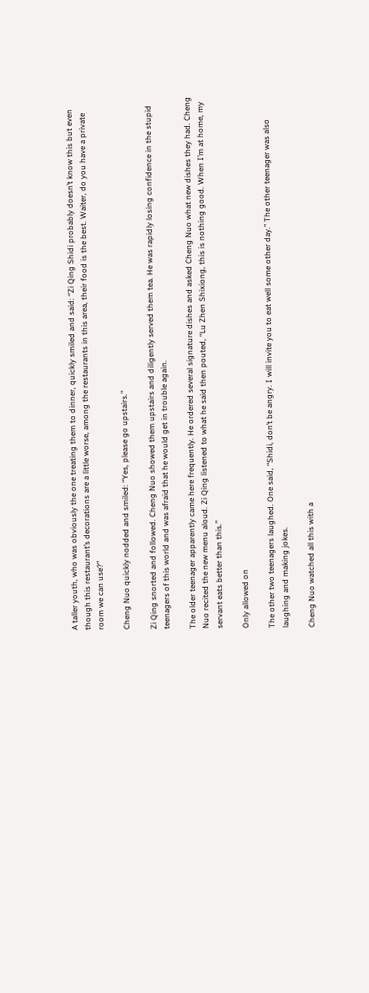A taller youth, who was obviously the one treating them to dinner, quickly smiled and said: “Zi Qing Shidi probably doesn’t know this but even though this restaurant’s decorations are a little worse, among the restaurants in this area, their food is the best. Waiter, do you have a private room we can use?”

Cheng Nuo quickly nodded and smiled: “Yes, please go upstairs.”

Zi Qing snorted and followed. Cheng Nuo showed them upstairs and diligently served them tea. He was rapidly losing confidence in the stupid teenagers of this world and was afraid that he would get in trouble again.

The older teenager apparently came here frequently. He ordered several signature dishes and asked Cheng Nuo what new dishes they had. Cheng Nuo recited the new menu aloud. Zi Qing listened to what he said then pouted, “Lu Zhen Shixiong, this is nothing good. When I’m at home, my servant eats better than this.”

Only allowed on

The other two teenagers laughed. One said, “Shidi, don’t be angry. I will invite you to eat well some other day.” The other teenager was also laughing and making jokes.

Cheng Nuo watched all this with a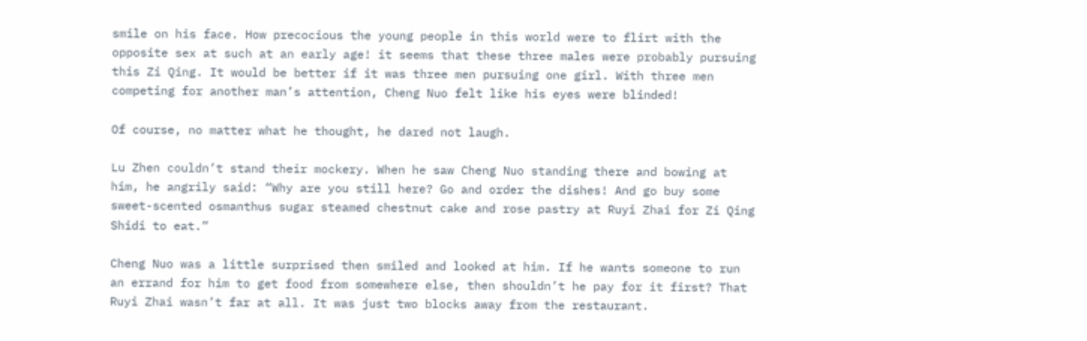smile on his face. How precocious the young people in this world were to flirt with the opposite sex at such at an early age! it seems that these three males were probably pursuing this Zi Qing. It would be better if it was three men pursuing one girl. With three men competing for another man’s attention, Cheng Nuo felt like his eyes were blinded!

Of course, no matter what he thought, he dared not laugh.

Lu Zhen couldn’t stand their mockery. When he saw Cheng Nuo standing there and bowing at him, he angrily said: “Why are you still here? Go and order the dishes! And go buy some sweet-scented osmanthus sugar steamed chestnut cake and rose pastry at Ruyi Zhai for Zi Qing Shidi to eat.”

Cheng Nuo was a little surprised then smiled and looked at him. If he wants someone to run an errand for him to get food from somewhere else, then shouldn’t he pay for it first? That Ruyi Zhai wasn’t far at all. It was just two blocks away from the restaurant.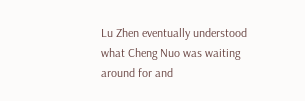Lu Zhen eventually understood what Cheng Nuo was waiting around for and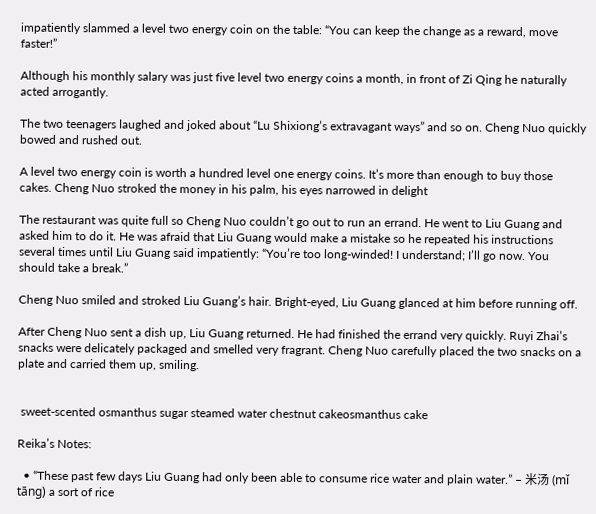impatiently slammed a level two energy coin on the table: “You can keep the change as a reward, move faster!”

Although his monthly salary was just five level two energy coins a month, in front of Zi Qing he naturally acted arrogantly.

The two teenagers laughed and joked about “Lu Shixiong’s extravagant ways” and so on. Cheng Nuo quickly bowed and rushed out.

A level two energy coin is worth a hundred level one energy coins. It’s more than enough to buy those cakes. Cheng Nuo stroked the money in his palm, his eyes narrowed in delight

The restaurant was quite full so Cheng Nuo couldn’t go out to run an errand. He went to Liu Guang and asked him to do it. He was afraid that Liu Guang would make a mistake so he repeated his instructions several times until Liu Guang said impatiently: “You’re too long-winded! I understand; I’ll go now. You should take a break.”

Cheng Nuo smiled and stroked Liu Guang’s hair. Bright-eyed, Liu Guang glanced at him before running off.

After Cheng Nuo sent a dish up, Liu Guang returned. He had finished the errand very quickly. Ruyi Zhai’s snacks were delicately packaged and smelled very fragrant. Cheng Nuo carefully placed the two snacks on a plate and carried them up, smiling.


 sweet-scented osmanthus sugar steamed water chestnut cakeosmanthus cake

Reika’s Notes:

  • “These past few days Liu Guang had only been able to consume rice water and plain water.” – 米汤 (mǐ tāng) a sort of rice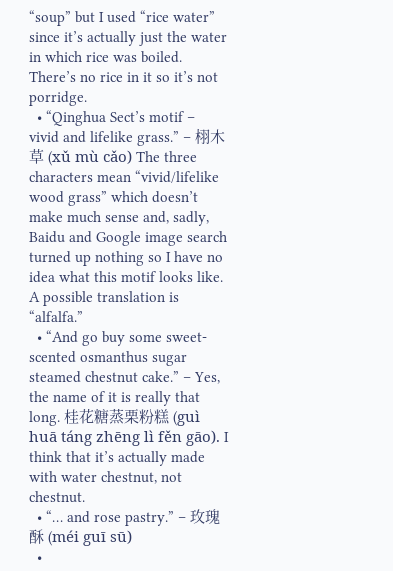“soup” but I used “rice water” since it’s actually just the water in which rice was boiled. There’s no rice in it so it’s not porridge.
  • “Qinghua Sect’s motif – vivid and lifelike grass.” – 栩木草 (xǔ mù cǎo) The three characters mean “vivid/lifelike wood grass” which doesn’t make much sense and, sadly, Baidu and Google image search turned up nothing so I have no idea what this motif looks like. A possible translation is “alfalfa.”
  • “And go buy some sweet-scented osmanthus sugar steamed chestnut cake.” – Yes, the name of it is really that long. 桂花糖蒸栗粉糕 (guì huā táng zhēng lì fěn gāo). I think that it’s actually made with water chestnut, not chestnut.
  • “… and rose pastry.” – 玫瑰酥 (méi guī sū)
  •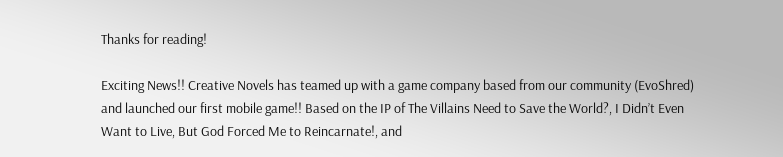Thanks for reading!

Exciting News!! Creative Novels has teamed up with a game company based from our community (EvoShred) and launched our first mobile game!! Based on the IP of The Villains Need to Save the World?, I Didn’t Even Want to Live, But God Forced Me to Reincarnate!, and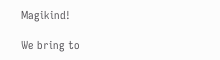Magikind!

We bring to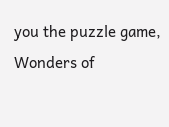you the puzzle game, Wonders of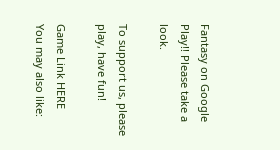Fantasy on Google Play!! Please take a look.

To support us, please play, have fun!

Game Link HERE
You may also like: